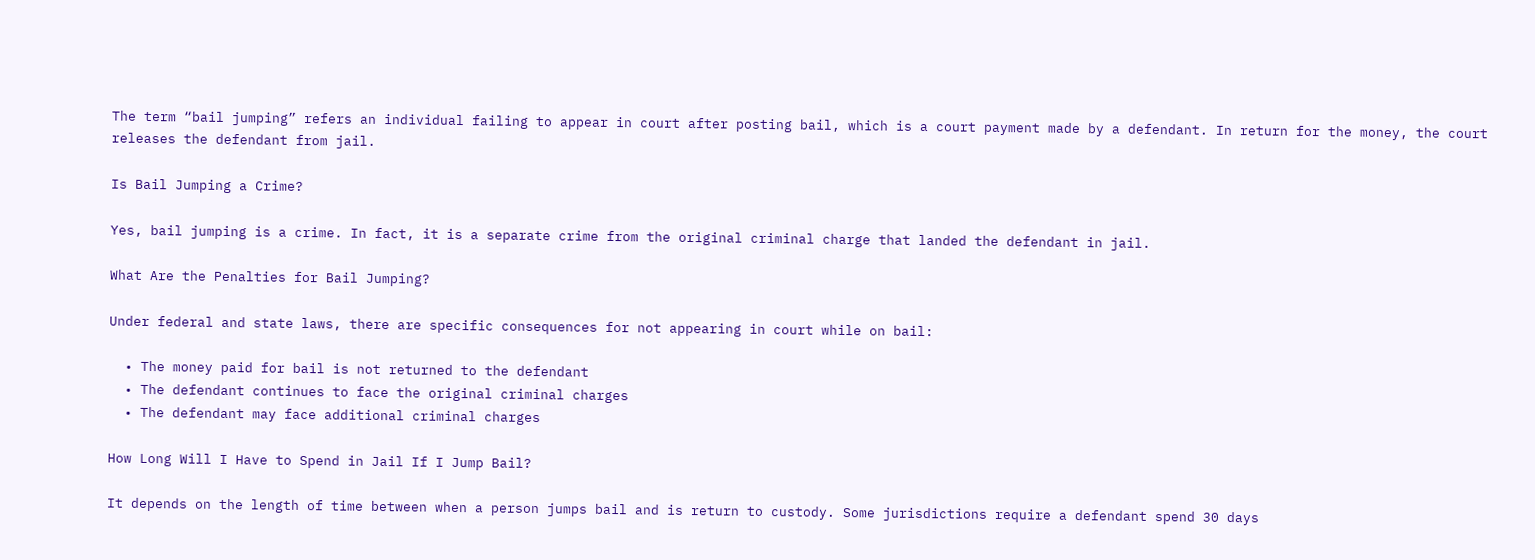The term “bail jumping” refers an individual failing to appear in court after posting bail, which is a court payment made by a defendant. In return for the money, the court releases the defendant from jail.

Is Bail Jumping a Crime?

Yes, bail jumping is a crime. In fact, it is a separate crime from the original criminal charge that landed the defendant in jail.

What Are the Penalties for Bail Jumping?

Under federal and state laws, there are specific consequences for not appearing in court while on bail:

  • The money paid for bail is not returned to the defendant
  • The defendant continues to face the original criminal charges
  • The defendant may face additional criminal charges

How Long Will I Have to Spend in Jail If I Jump Bail?

It depends on the length of time between when a person jumps bail and is return to custody. Some jurisdictions require a defendant spend 30 days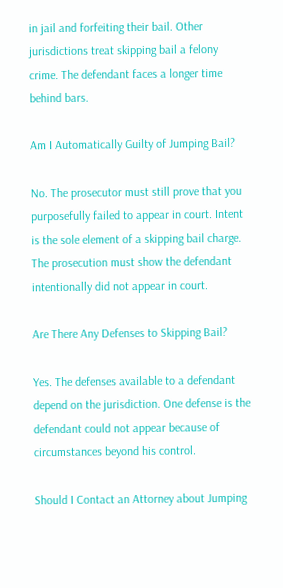in jail and forfeiting their bail. Other jurisdictions treat skipping bail a felony crime. The defendant faces a longer time behind bars.

Am I Automatically Guilty of Jumping Bail?

No. The prosecutor must still prove that you purposefully failed to appear in court. Intent is the sole element of a skipping bail charge. The prosecution must show the defendant intentionally did not appear in court.

Are There Any Defenses to Skipping Bail?

Yes. The defenses available to a defendant depend on the jurisdiction. One defense is the defendant could not appear because of circumstances beyond his control.

Should I Contact an Attorney about Jumping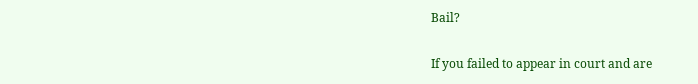Bail?

If you failed to appear in court and are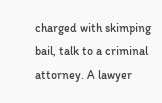charged with skimping bail, talk to a criminal attorney. A lawyer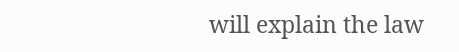will explain the law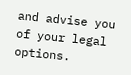and advise you of your legal options.